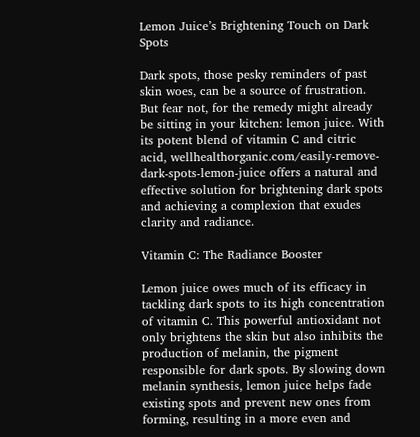Lemon Juice’s Brightening Touch on Dark Spots

Dark spots, those pesky reminders of past skin woes, can be a source of frustration. But fear not, for the remedy might already be sitting in your kitchen: lemon juice. With its potent blend of vitamin C and citric acid, wellhealthorganic.com/easily-remove-dark-spots-lemon-juice offers a natural and effective solution for brightening dark spots and achieving a complexion that exudes clarity and radiance.

Vitamin C: The Radiance Booster

Lemon juice owes much of its efficacy in tackling dark spots to its high concentration of vitamin C. This powerful antioxidant not only brightens the skin but also inhibits the production of melanin, the pigment responsible for dark spots. By slowing down melanin synthesis, lemon juice helps fade existing spots and prevent new ones from forming, resulting in a more even and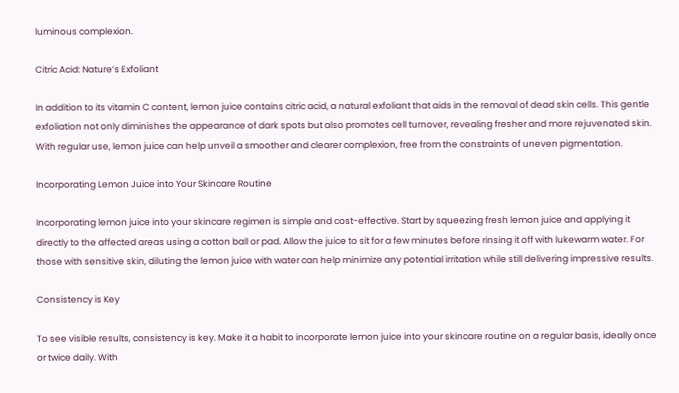luminous complexion.

Citric Acid: Nature’s Exfoliant

In addition to its vitamin C content, lemon juice contains citric acid, a natural exfoliant that aids in the removal of dead skin cells. This gentle exfoliation not only diminishes the appearance of dark spots but also promotes cell turnover, revealing fresher and more rejuvenated skin. With regular use, lemon juice can help unveil a smoother and clearer complexion, free from the constraints of uneven pigmentation.

Incorporating Lemon Juice into Your Skincare Routine

Incorporating lemon juice into your skincare regimen is simple and cost-effective. Start by squeezing fresh lemon juice and applying it directly to the affected areas using a cotton ball or pad. Allow the juice to sit for a few minutes before rinsing it off with lukewarm water. For those with sensitive skin, diluting the lemon juice with water can help minimize any potential irritation while still delivering impressive results.

Consistency is Key

To see visible results, consistency is key. Make it a habit to incorporate lemon juice into your skincare routine on a regular basis, ideally once or twice daily. With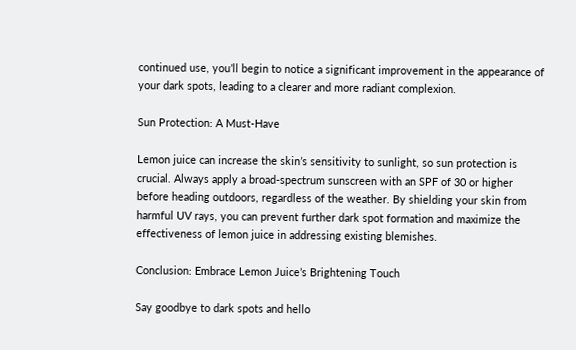continued use, you’ll begin to notice a significant improvement in the appearance of your dark spots, leading to a clearer and more radiant complexion.

Sun Protection: A Must-Have

Lemon juice can increase the skin’s sensitivity to sunlight, so sun protection is crucial. Always apply a broad-spectrum sunscreen with an SPF of 30 or higher before heading outdoors, regardless of the weather. By shielding your skin from harmful UV rays, you can prevent further dark spot formation and maximize the effectiveness of lemon juice in addressing existing blemishes.

Conclusion: Embrace Lemon Juice’s Brightening Touch

Say goodbye to dark spots and hello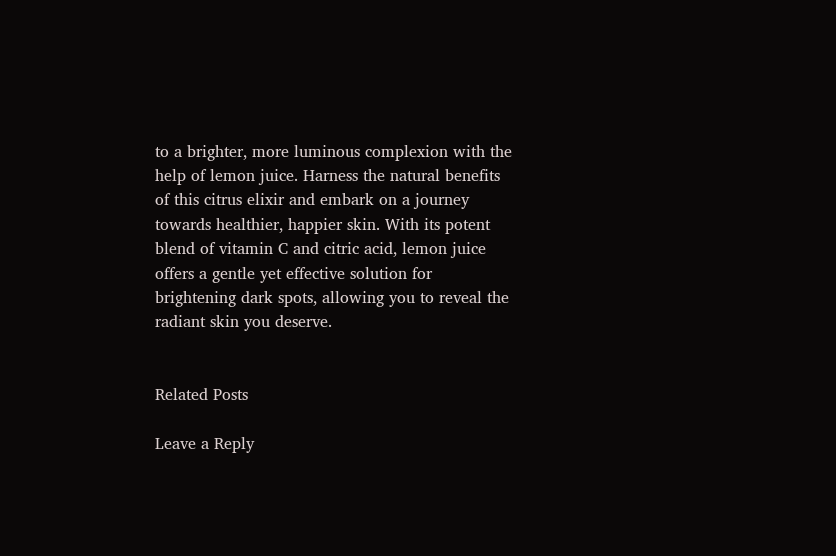to a brighter, more luminous complexion with the help of lemon juice. Harness the natural benefits of this citrus elixir and embark on a journey towards healthier, happier skin. With its potent blend of vitamin C and citric acid, lemon juice offers a gentle yet effective solution for brightening dark spots, allowing you to reveal the radiant skin you deserve.


Related Posts

Leave a Reply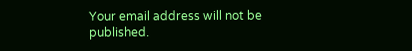Your email address will not be published.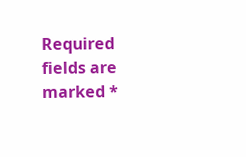Required fields are marked *